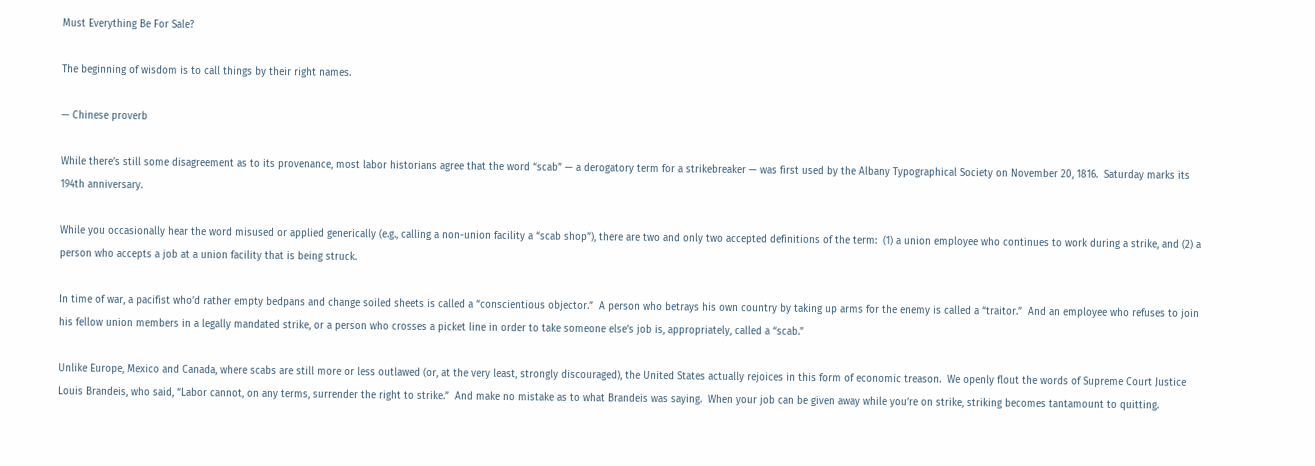Must Everything Be For Sale?

The beginning of wisdom is to call things by their right names.

— Chinese proverb

While there’s still some disagreement as to its provenance, most labor historians agree that the word “scab” — a derogatory term for a strikebreaker — was first used by the Albany Typographical Society on November 20, 1816.  Saturday marks its 194th anniversary.

While you occasionally hear the word misused or applied generically (e.g., calling a non-union facility a “scab shop”), there are two and only two accepted definitions of the term:  (1) a union employee who continues to work during a strike, and (2) a person who accepts a job at a union facility that is being struck.

In time of war, a pacifist who’d rather empty bedpans and change soiled sheets is called a “conscientious objector.”  A person who betrays his own country by taking up arms for the enemy is called a “traitor.”  And an employee who refuses to join his fellow union members in a legally mandated strike, or a person who crosses a picket line in order to take someone else’s job is, appropriately, called a “scab.”

Unlike Europe, Mexico and Canada, where scabs are still more or less outlawed (or, at the very least, strongly discouraged), the United States actually rejoices in this form of economic treason.  We openly flout the words of Supreme Court Justice Louis Brandeis, who said, “Labor cannot, on any terms, surrender the right to strike.”  And make no mistake as to what Brandeis was saying.  When your job can be given away while you’re on strike, striking becomes tantamount to quitting.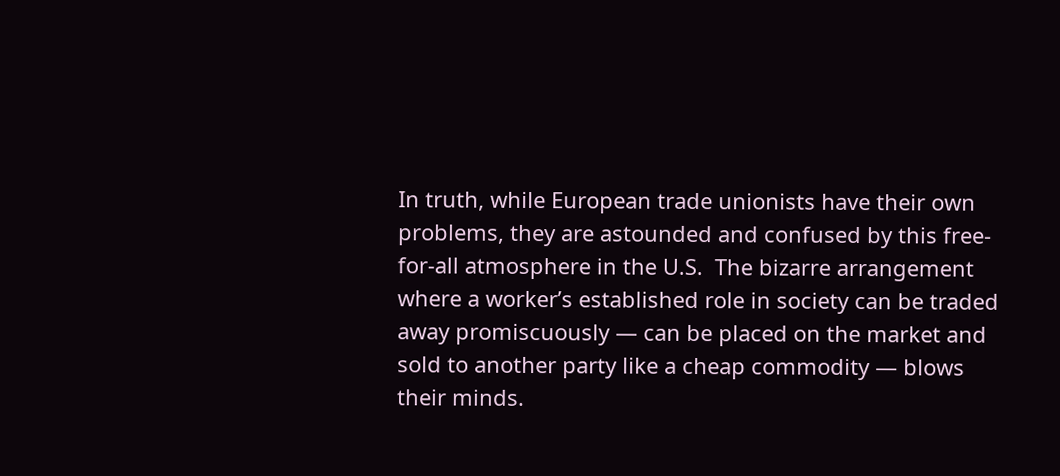In truth, while European trade unionists have their own problems, they are astounded and confused by this free-for-all atmosphere in the U.S.  The bizarre arrangement where a worker’s established role in society can be traded away promiscuously — can be placed on the market and sold to another party like a cheap commodity — blows their minds.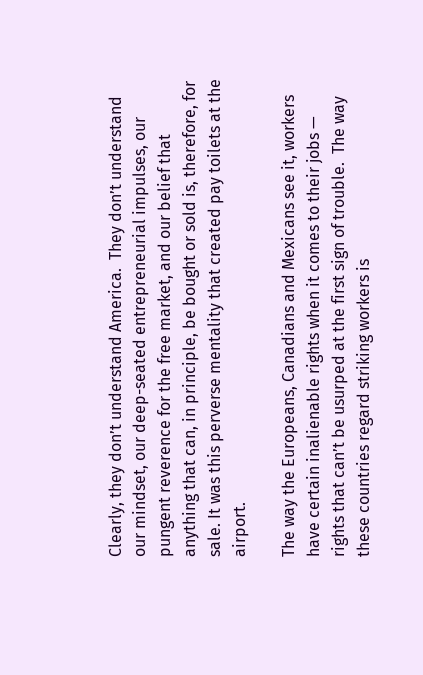Clearly, they don’t understand America.  They don’t understand our mindset, our deep-seated entrepreneurial impulses, our pungent reverence for the free market, and our belief that anything that can, in principle, be bought or sold is, therefore, for sale. It was this perverse mentality that created pay toilets at the airport.

The way the Europeans, Canadians and Mexicans see it, workers have certain inalienable rights when it comes to their jobs — rights that can’t be usurped at the first sign of trouble.  The way these countries regard striking workers is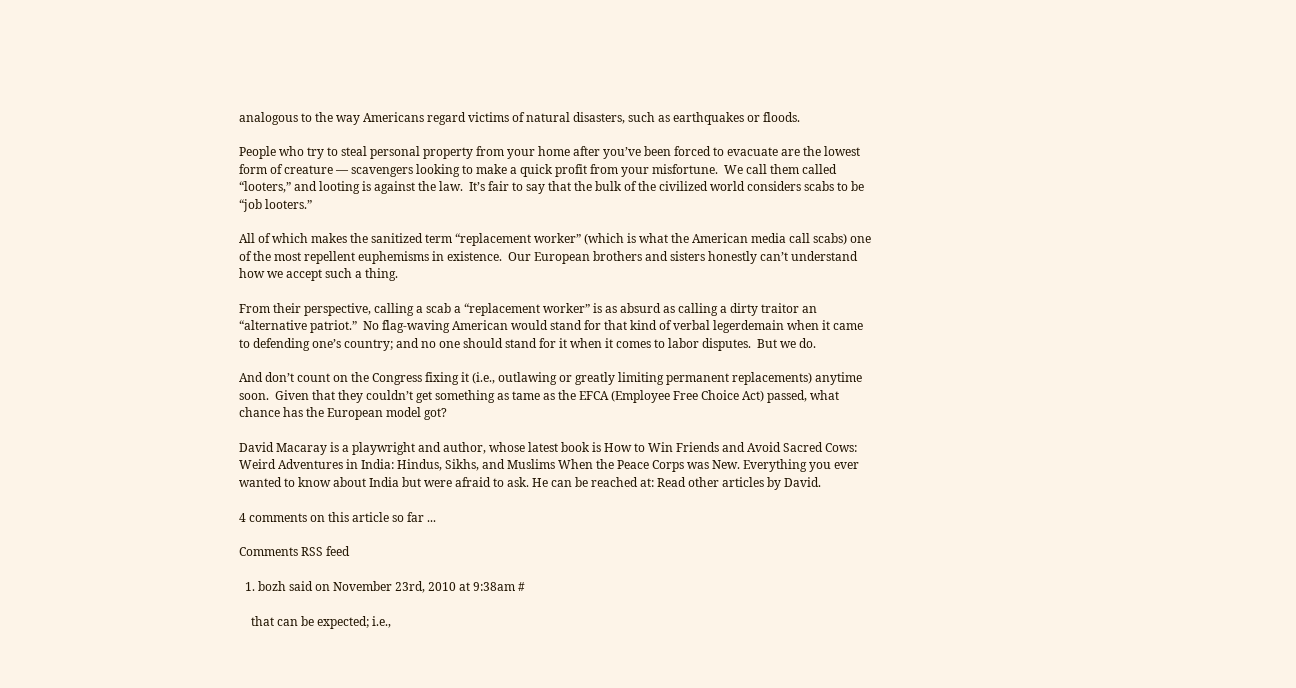analogous to the way Americans regard victims of natural disasters, such as earthquakes or floods.

People who try to steal personal property from your home after you’ve been forced to evacuate are the lowest form of creature — scavengers looking to make a quick profit from your misfortune.  We call them called “looters,” and looting is against the law.  It’s fair to say that the bulk of the civilized world considers scabs to be “job looters.”

All of which makes the sanitized term “replacement worker” (which is what the American media call scabs) one of the most repellent euphemisms in existence.  Our European brothers and sisters honestly can’t understand how we accept such a thing.

From their perspective, calling a scab a “replacement worker” is as absurd as calling a dirty traitor an “alternative patriot.”  No flag-waving American would stand for that kind of verbal legerdemain when it came to defending one’s country; and no one should stand for it when it comes to labor disputes.  But we do.

And don’t count on the Congress fixing it (i.e., outlawing or greatly limiting permanent replacements) anytime soon.  Given that they couldn’t get something as tame as the EFCA (Employee Free Choice Act) passed, what chance has the European model got?

David Macaray is a playwright and author, whose latest book is How to Win Friends and Avoid Sacred Cows: Weird Adventures in India: Hindus, Sikhs, and Muslims When the Peace Corps was New. Everything you ever wanted to know about India but were afraid to ask. He can be reached at: Read other articles by David.

4 comments on this article so far ...

Comments RSS feed

  1. bozh said on November 23rd, 2010 at 9:38am #

    that can be expected; i.e.,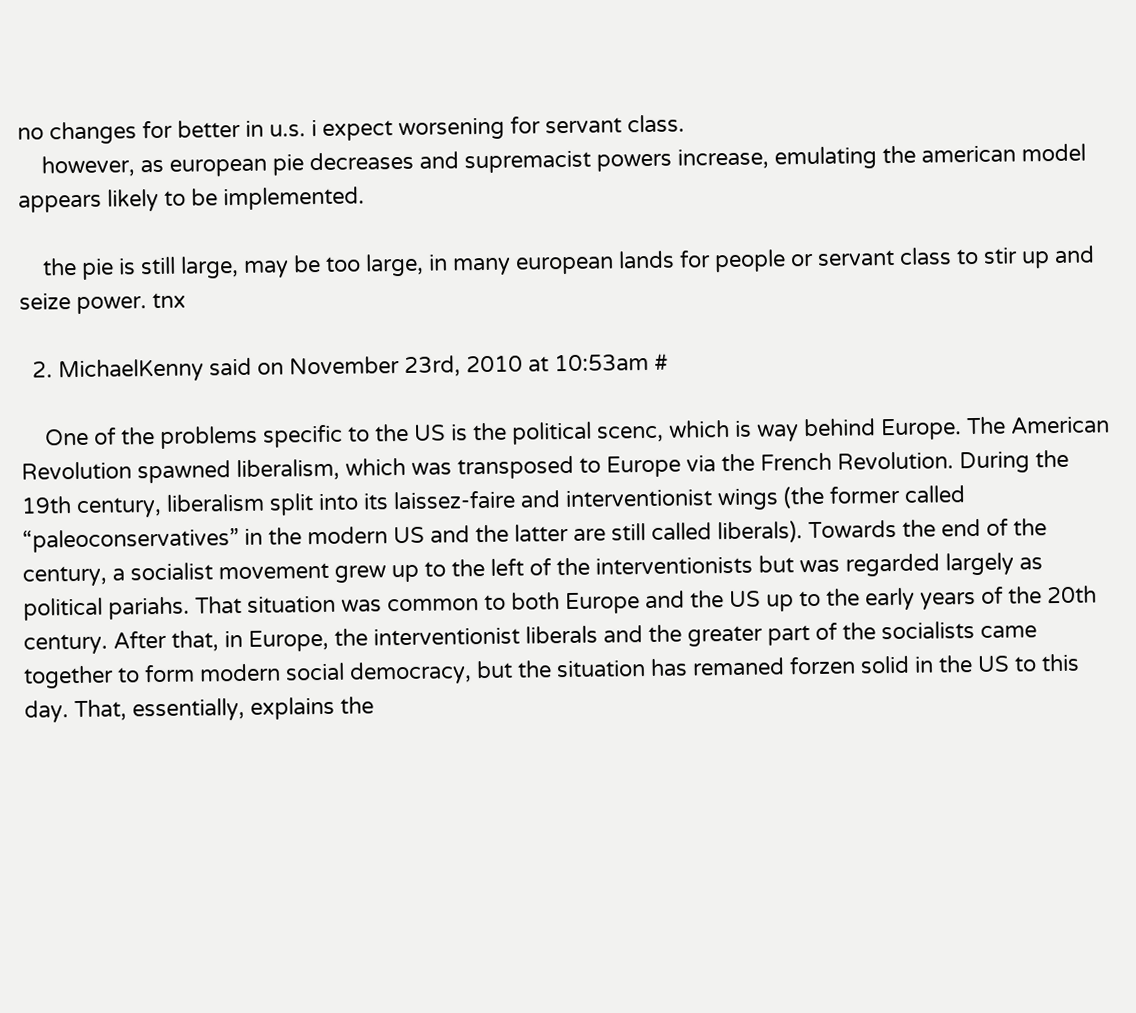no changes for better in u.s. i expect worsening for servant class.
    however, as european pie decreases and supremacist powers increase, emulating the american model appears likely to be implemented.

    the pie is still large, may be too large, in many european lands for people or servant class to stir up and seize power. tnx

  2. MichaelKenny said on November 23rd, 2010 at 10:53am #

    One of the problems specific to the US is the political scenc, which is way behind Europe. The American Revolution spawned liberalism, which was transposed to Europe via the French Revolution. During the 19th century, liberalism split into its laissez-faire and interventionist wings (the former called “paleoconservatives” in the modern US and the latter are still called liberals). Towards the end of the century, a socialist movement grew up to the left of the interventionists but was regarded largely as political pariahs. That situation was common to both Europe and the US up to the early years of the 20th century. After that, in Europe, the interventionist liberals and the greater part of the socialists came together to form modern social democracy, but the situation has remaned forzen solid in the US to this day. That, essentially, explains the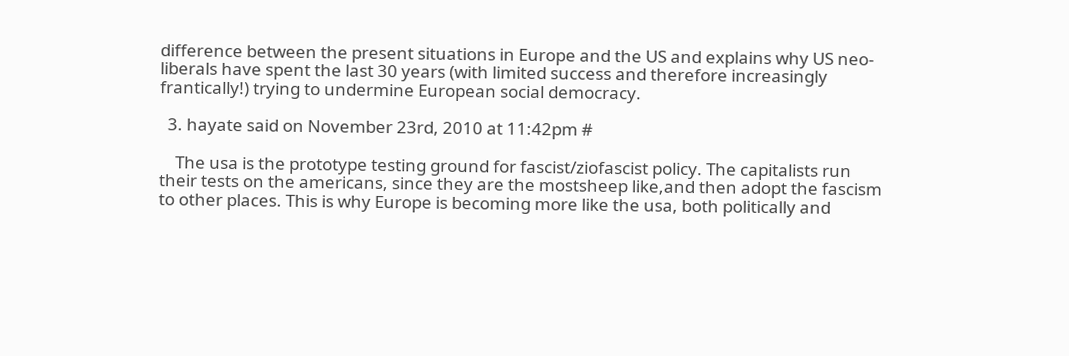difference between the present situations in Europe and the US and explains why US neo-liberals have spent the last 30 years (with limited success and therefore increasingly frantically!) trying to undermine European social democracy.

  3. hayate said on November 23rd, 2010 at 11:42pm #

    The usa is the prototype testing ground for fascist/ziofascist policy. The capitalists run their tests on the americans, since they are the mostsheep like,and then adopt the fascism to other places. This is why Europe is becoming more like the usa, both politically and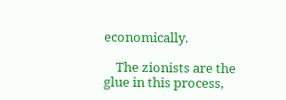economically.

    The zionists are the glue in this process,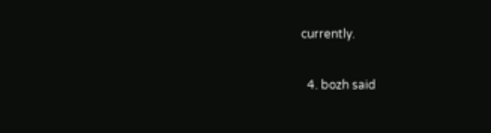currently.

  4. bozh said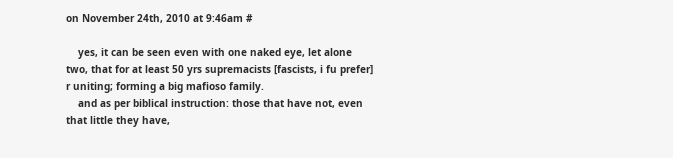on November 24th, 2010 at 9:46am #

    yes, it can be seen even with one naked eye, let alone two, that for at least 50 yrs supremacists [fascists, i fu prefer] r uniting; forming a big mafioso family.
    and as per biblical instruction: those that have not, even that little they have,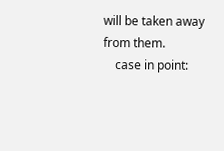will be taken away from them.
    case in point: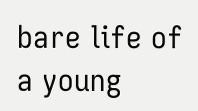bare life of a young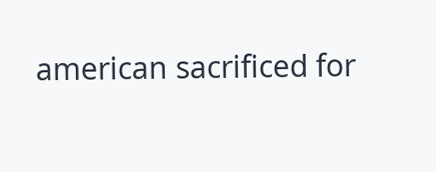american sacrificed for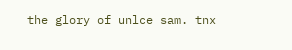the glory of unlce sam. tnx